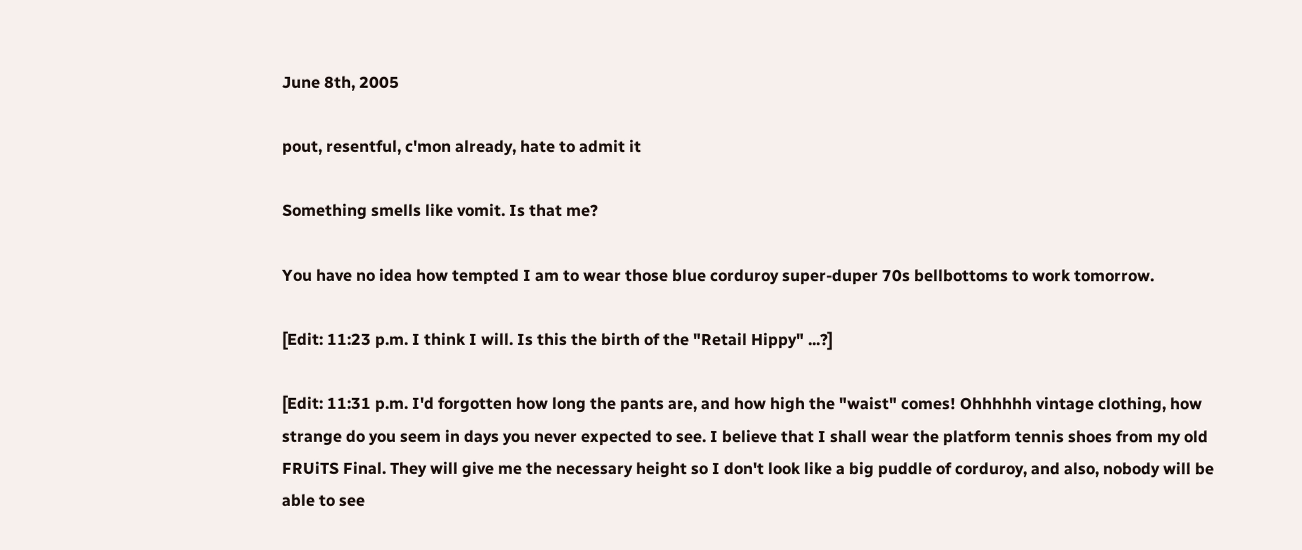June 8th, 2005

pout, resentful, c'mon already, hate to admit it

Something smells like vomit. Is that me?

You have no idea how tempted I am to wear those blue corduroy super-duper 70s bellbottoms to work tomorrow.

[Edit: 11:23 p.m. I think I will. Is this the birth of the "Retail Hippy" ...?]

[Edit: 11:31 p.m. I'd forgotten how long the pants are, and how high the "waist" comes! Ohhhhhh vintage clothing, how strange do you seem in days you never expected to see. I believe that I shall wear the platform tennis shoes from my old FRUiTS Final. They will give me the necessary height so I don't look like a big puddle of corduroy, and also, nobody will be able to see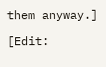them anyway.]

[Edit: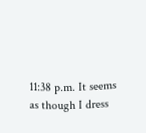11:38 p.m. It seems as though I dress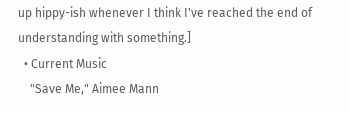up hippy-ish whenever I think I've reached the end of understanding with something.]
  • Current Music
    "Save Me," Aimee Mann